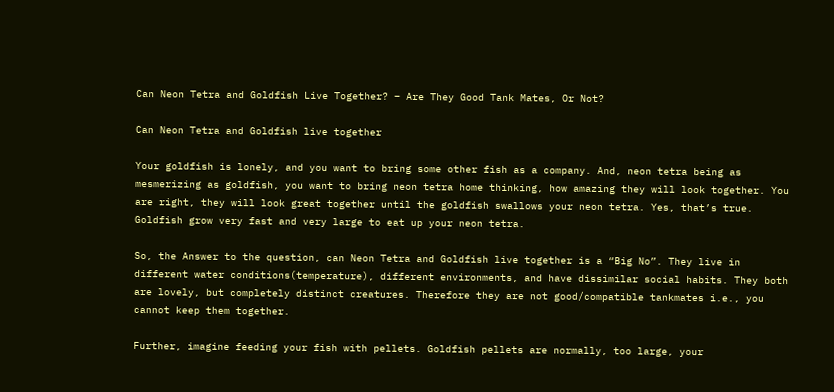Can Neon Tetra and Goldfish Live Together? – Are They Good Tank Mates, Or Not?

Can Neon Tetra and Goldfish live together

Your goldfish is lonely, and you want to bring some other fish as a company. And, neon tetra being as mesmerizing as goldfish, you want to bring neon tetra home thinking, how amazing they will look together. You are right, they will look great together until the goldfish swallows your neon tetra. Yes, that’s true. Goldfish grow very fast and very large to eat up your neon tetra.

So, the Answer to the question, can Neon Tetra and Goldfish live together is a “Big No”. They live in different water conditions(temperature), different environments, and have dissimilar social habits. They both are lovely, but completely distinct creatures. Therefore they are not good/compatible tankmates i.e., you cannot keep them together.

Further, imagine feeding your fish with pellets. Goldfish pellets are normally, too large, your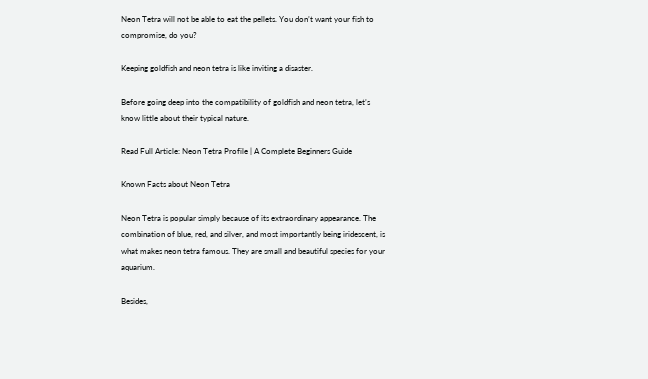Neon Tetra will not be able to eat the pellets. You don’t want your fish to compromise, do you?

Keeping goldfish and neon tetra is like inviting a disaster.

Before going deep into the compatibility of goldfish and neon tetra, let’s know little about their typical nature.

Read Full Article: Neon Tetra Profile | A Complete Beginners Guide

Known Facts about Neon Tetra

Neon Tetra is popular simply because of its extraordinary appearance. The combination of blue, red, and silver, and most importantly being iridescent, is what makes neon tetra famous. They are small and beautiful species for your aquarium.

Besides,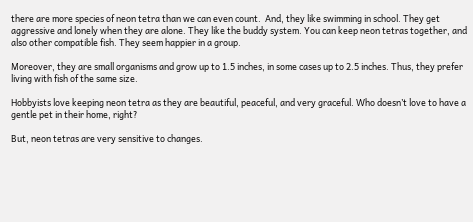there are more species of neon tetra than we can even count.  And, they like swimming in school. They get aggressive and lonely when they are alone. They like the buddy system. You can keep neon tetras together, and also other compatible fish. They seem happier in a group.

Moreover, they are small organisms and grow up to 1.5 inches, in some cases up to 2.5 inches. Thus, they prefer living with fish of the same size.

Hobbyists love keeping neon tetra as they are beautiful, peaceful, and very graceful. Who doesn’t love to have a gentle pet in their home, right?

But, neon tetras are very sensitive to changes.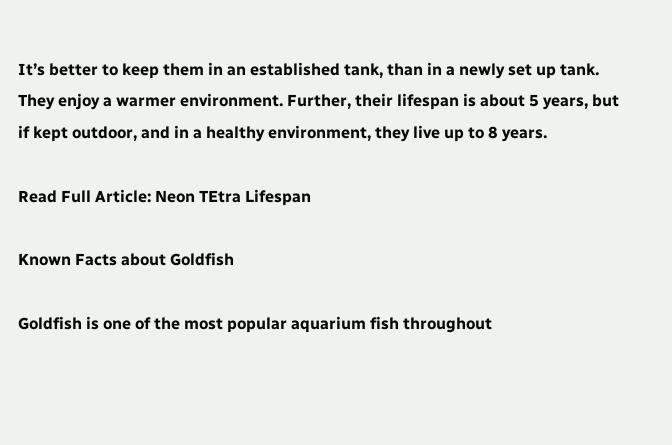It’s better to keep them in an established tank, than in a newly set up tank. They enjoy a warmer environment. Further, their lifespan is about 5 years, but if kept outdoor, and in a healthy environment, they live up to 8 years.

Read Full Article: Neon TEtra Lifespan

Known Facts about Goldfish

Goldfish is one of the most popular aquarium fish throughout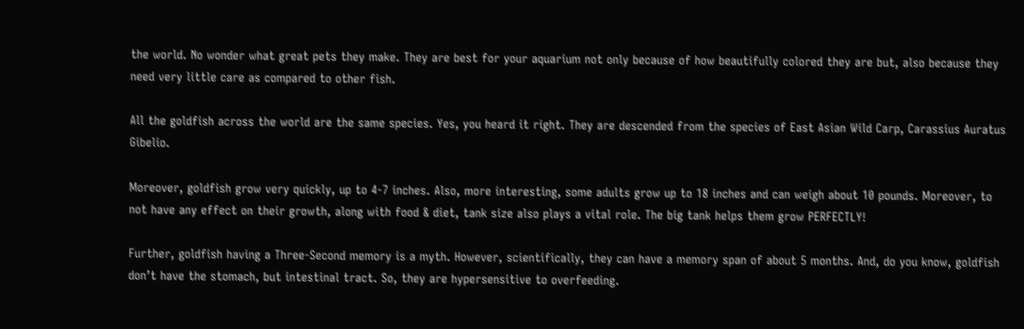the world. No wonder what great pets they make. They are best for your aquarium not only because of how beautifully colored they are but, also because they need very little care as compared to other fish.

All the goldfish across the world are the same species. Yes, you heard it right. They are descended from the species of East Asian Wild Carp, Carassius Auratus Gibelio.

Moreover, goldfish grow very quickly, up to 4-7 inches. Also, more interesting, some adults grow up to 18 inches and can weigh about 10 pounds. Moreover, to not have any effect on their growth, along with food & diet, tank size also plays a vital role. The big tank helps them grow PERFECTLY!

Further, goldfish having a Three-Second memory is a myth. However, scientifically, they can have a memory span of about 5 months. And, do you know, goldfish don’t have the stomach, but intestinal tract. So, they are hypersensitive to overfeeding.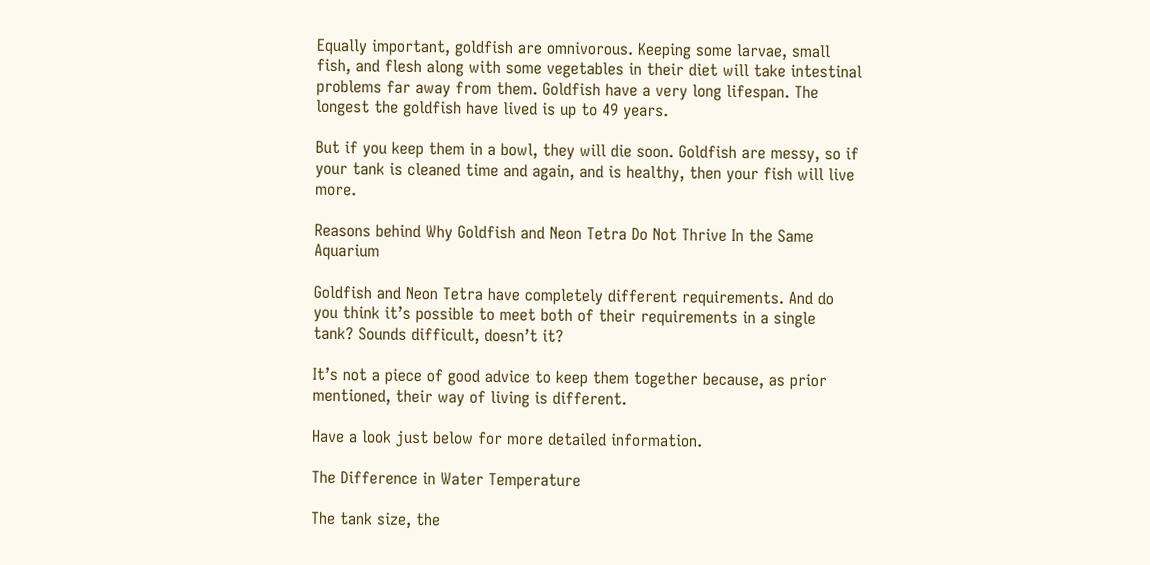Equally important, goldfish are omnivorous. Keeping some larvae, small fish, and flesh along with some vegetables in their diet will take intestinal problems far away from them. Goldfish have a very long lifespan. The longest the goldfish have lived is up to 49 years.

But if you keep them in a bowl, they will die soon. Goldfish are messy, so if your tank is cleaned time and again, and is healthy, then your fish will live more.

Reasons behind Why Goldfish and Neon Tetra Do Not Thrive In the Same Aquarium

Goldfish and Neon Tetra have completely different requirements. And do you think it’s possible to meet both of their requirements in a single tank? Sounds difficult, doesn’t it?

It’s not a piece of good advice to keep them together because, as prior mentioned, their way of living is different.

Have a look just below for more detailed information.

The Difference in Water Temperature

The tank size, the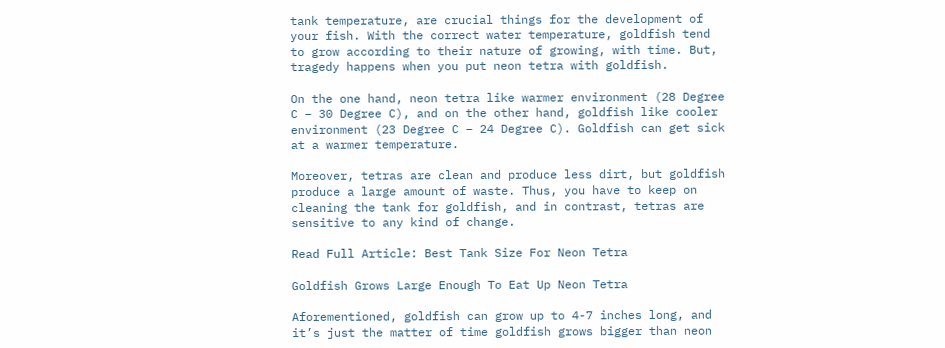tank temperature, are crucial things for the development of your fish. With the correct water temperature, goldfish tend to grow according to their nature of growing, with time. But, tragedy happens when you put neon tetra with goldfish.

On the one hand, neon tetra like warmer environment (28 Degree C – 30 Degree C), and on the other hand, goldfish like cooler environment (23 Degree C – 24 Degree C). Goldfish can get sick at a warmer temperature.

Moreover, tetras are clean and produce less dirt, but goldfish produce a large amount of waste. Thus, you have to keep on cleaning the tank for goldfish, and in contrast, tetras are sensitive to any kind of change.

Read Full Article: Best Tank Size For Neon Tetra

Goldfish Grows Large Enough To Eat Up Neon Tetra

Aforementioned, goldfish can grow up to 4-7 inches long, and it’s just the matter of time goldfish grows bigger than neon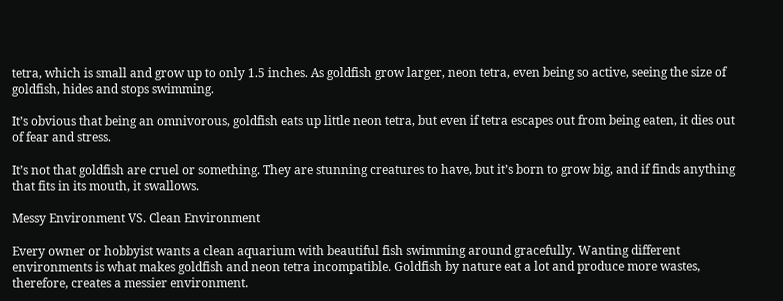tetra, which is small and grow up to only 1.5 inches. As goldfish grow larger, neon tetra, even being so active, seeing the size of goldfish, hides and stops swimming.

It’s obvious that being an omnivorous, goldfish eats up little neon tetra, but even if tetra escapes out from being eaten, it dies out of fear and stress.

It’s not that goldfish are cruel or something. They are stunning creatures to have, but it’s born to grow big, and if finds anything that fits in its mouth, it swallows.

Messy Environment VS. Clean Environment

Every owner or hobbyist wants a clean aquarium with beautiful fish swimming around gracefully. Wanting different environments is what makes goldfish and neon tetra incompatible. Goldfish by nature eat a lot and produce more wastes, therefore, creates a messier environment.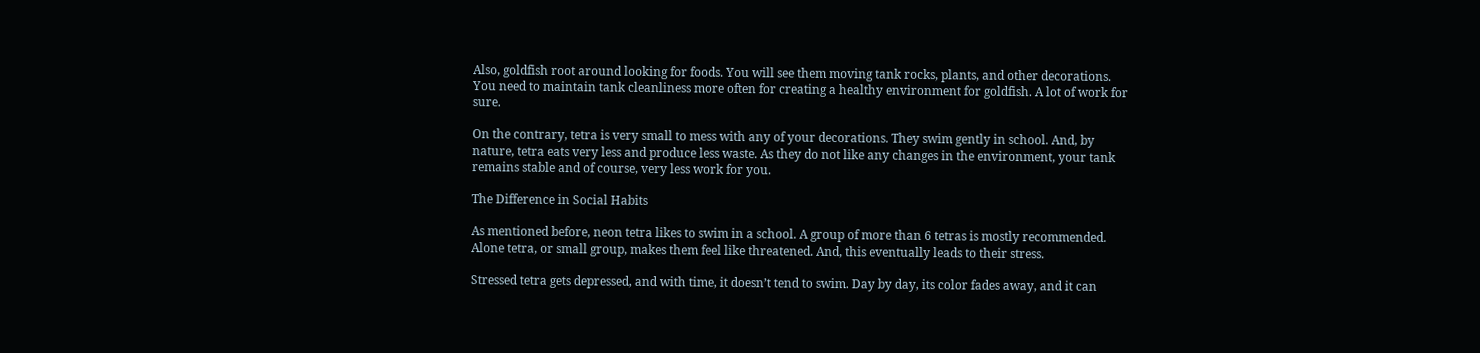Also, goldfish root around looking for foods. You will see them moving tank rocks, plants, and other decorations. You need to maintain tank cleanliness more often for creating a healthy environment for goldfish. A lot of work for sure.

On the contrary, tetra is very small to mess with any of your decorations. They swim gently in school. And, by nature, tetra eats very less and produce less waste. As they do not like any changes in the environment, your tank remains stable and of course, very less work for you.

The Difference in Social Habits

As mentioned before, neon tetra likes to swim in a school. A group of more than 6 tetras is mostly recommended. Alone tetra, or small group, makes them feel like threatened. And, this eventually leads to their stress.

Stressed tetra gets depressed, and with time, it doesn’t tend to swim. Day by day, its color fades away, and it can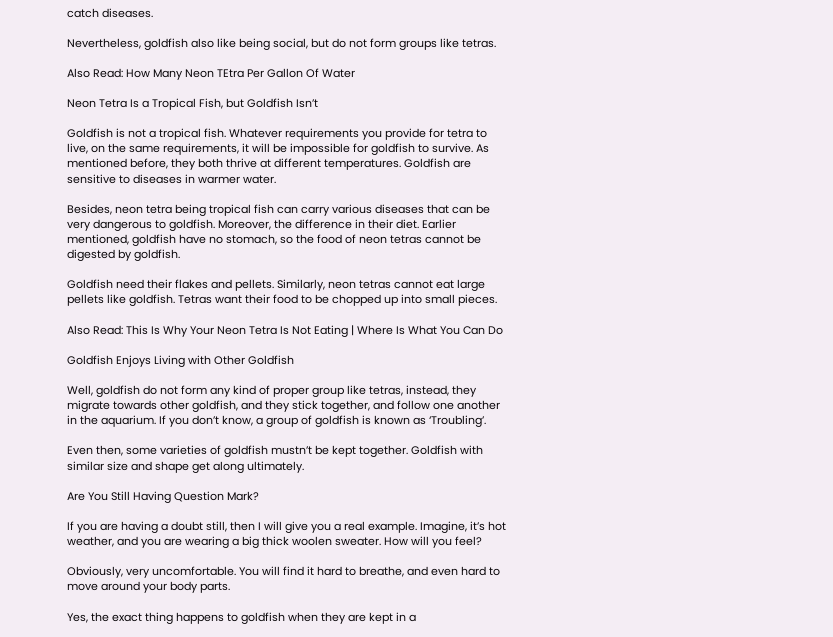catch diseases.

Nevertheless, goldfish also like being social, but do not form groups like tetras.

Also Read: How Many Neon TEtra Per Gallon Of Water

Neon Tetra Is a Tropical Fish, but Goldfish Isn’t

Goldfish is not a tropical fish. Whatever requirements you provide for tetra to live, on the same requirements, it will be impossible for goldfish to survive. As mentioned before, they both thrive at different temperatures. Goldfish are sensitive to diseases in warmer water.

Besides, neon tetra being tropical fish can carry various diseases that can be very dangerous to goldfish. Moreover, the difference in their diet. Earlier mentioned, goldfish have no stomach, so the food of neon tetras cannot be digested by goldfish.

Goldfish need their flakes and pellets. Similarly, neon tetras cannot eat large pellets like goldfish. Tetras want their food to be chopped up into small pieces.

Also Read: This Is Why Your Neon Tetra Is Not Eating | Where Is What You Can Do

Goldfish Enjoys Living with Other Goldfish

Well, goldfish do not form any kind of proper group like tetras, instead, they migrate towards other goldfish, and they stick together, and follow one another in the aquarium. If you don’t know, a group of goldfish is known as ‘Troubling’.

Even then, some varieties of goldfish mustn’t be kept together. Goldfish with similar size and shape get along ultimately.

Are You Still Having Question Mark?

If you are having a doubt still, then I will give you a real example. Imagine, it’s hot weather, and you are wearing a big thick woolen sweater. How will you feel?

Obviously, very uncomfortable. You will find it hard to breathe, and even hard to move around your body parts.

Yes, the exact thing happens to goldfish when they are kept in a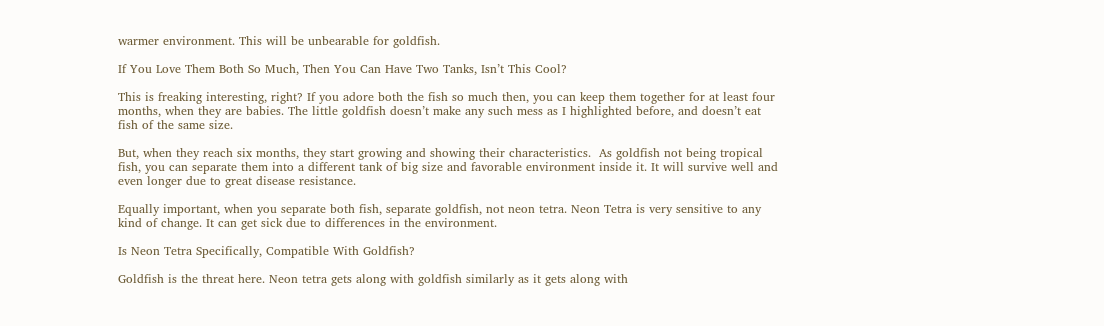warmer environment. This will be unbearable for goldfish.

If You Love Them Both So Much, Then You Can Have Two Tanks, Isn’t This Cool?

This is freaking interesting, right? If you adore both the fish so much then, you can keep them together for at least four months, when they are babies. The little goldfish doesn’t make any such mess as I highlighted before, and doesn’t eat fish of the same size.

But, when they reach six months, they start growing and showing their characteristics.  As goldfish not being tropical fish, you can separate them into a different tank of big size and favorable environment inside it. It will survive well and even longer due to great disease resistance.

Equally important, when you separate both fish, separate goldfish, not neon tetra. Neon Tetra is very sensitive to any kind of change. It can get sick due to differences in the environment.

Is Neon Tetra Specifically, Compatible With Goldfish?

Goldfish is the threat here. Neon tetra gets along with goldfish similarly as it gets along with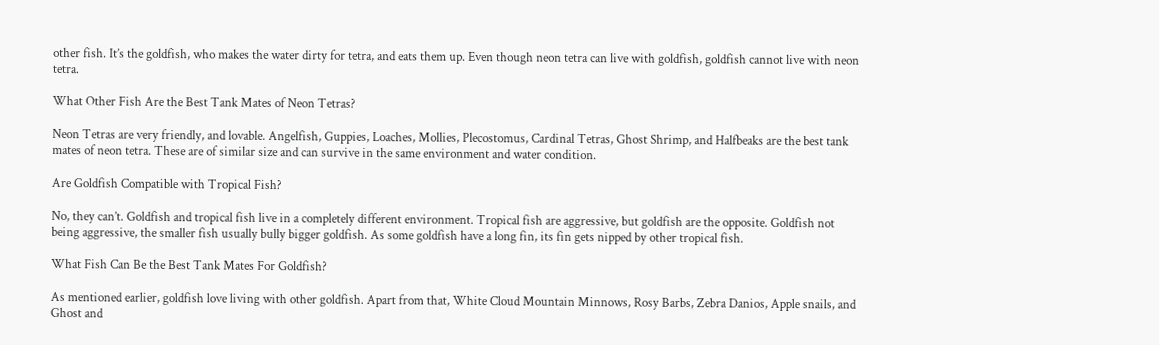other fish. It’s the goldfish, who makes the water dirty for tetra, and eats them up. Even though neon tetra can live with goldfish, goldfish cannot live with neon tetra.

What Other Fish Are the Best Tank Mates of Neon Tetras?

Neon Tetras are very friendly, and lovable. Angelfish, Guppies, Loaches, Mollies, Plecostomus, Cardinal Tetras, Ghost Shrimp, and Halfbeaks are the best tank mates of neon tetra. These are of similar size and can survive in the same environment and water condition.

Are Goldfish Compatible with Tropical Fish?

No, they can’t. Goldfish and tropical fish live in a completely different environment. Tropical fish are aggressive, but goldfish are the opposite. Goldfish not being aggressive, the smaller fish usually bully bigger goldfish. As some goldfish have a long fin, its fin gets nipped by other tropical fish.

What Fish Can Be the Best Tank Mates For Goldfish?

As mentioned earlier, goldfish love living with other goldfish. Apart from that, White Cloud Mountain Minnows, Rosy Barbs, Zebra Danios, Apple snails, and Ghost and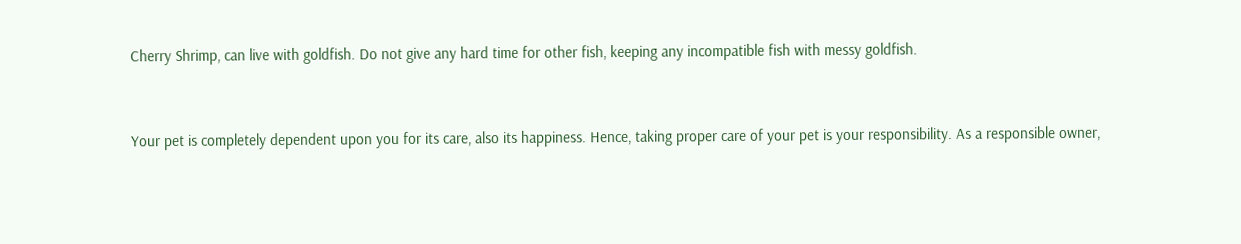Cherry Shrimp, can live with goldfish. Do not give any hard time for other fish, keeping any incompatible fish with messy goldfish.


Your pet is completely dependent upon you for its care, also its happiness. Hence, taking proper care of your pet is your responsibility. As a responsible owner,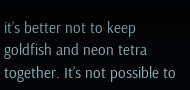it’s better not to keep goldfish and neon tetra together. It’s not possible to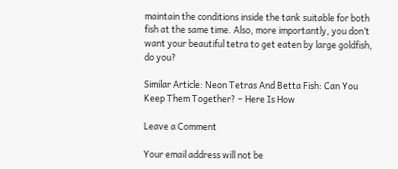maintain the conditions inside the tank suitable for both fish at the same time. Also, more importantly, you don’t want your beautiful tetra to get eaten by large goldfish, do you?

Similar Article: Neon Tetras And Betta Fish: Can You Keep Them Together? – Here Is How

Leave a Comment

Your email address will not be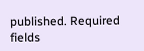published. Required fields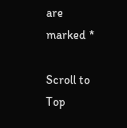are marked *

Scroll to Top